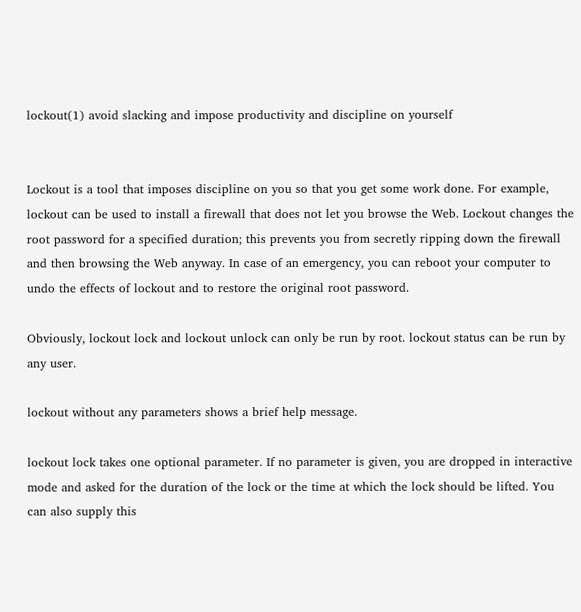lockout(1) avoid slacking and impose productivity and discipline on yourself


Lockout is a tool that imposes discipline on you so that you get some work done. For example, lockout can be used to install a firewall that does not let you browse the Web. Lockout changes the root password for a specified duration; this prevents you from secretly ripping down the firewall and then browsing the Web anyway. In case of an emergency, you can reboot your computer to undo the effects of lockout and to restore the original root password.

Obviously, lockout lock and lockout unlock can only be run by root. lockout status can be run by any user.

lockout without any parameters shows a brief help message.

lockout lock takes one optional parameter. If no parameter is given, you are dropped in interactive mode and asked for the duration of the lock or the time at which the lock should be lifted. You can also supply this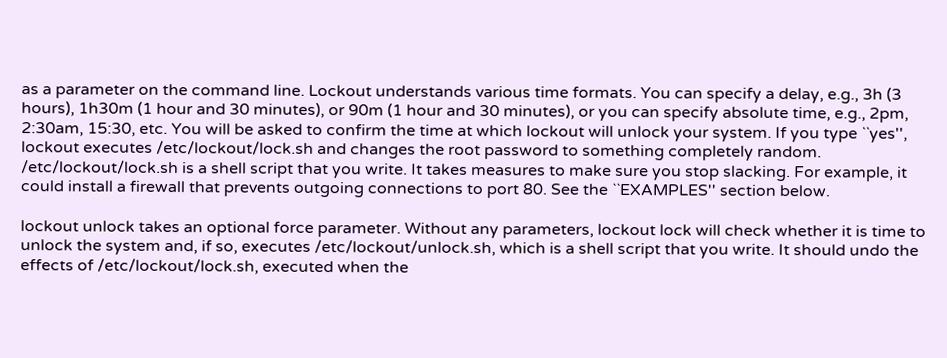as a parameter on the command line. Lockout understands various time formats. You can specify a delay, e.g., 3h (3 hours), 1h30m (1 hour and 30 minutes), or 90m (1 hour and 30 minutes), or you can specify absolute time, e.g., 2pm, 2:30am, 15:30, etc. You will be asked to confirm the time at which lockout will unlock your system. If you type ``yes'', lockout executes /etc/lockout/lock.sh and changes the root password to something completely random. /etc/lockout/lock.sh is a shell script that you write. It takes measures to make sure you stop slacking. For example, it could install a firewall that prevents outgoing connections to port 80. See the ``EXAMPLES'' section below.

lockout unlock takes an optional force parameter. Without any parameters, lockout lock will check whether it is time to unlock the system and, if so, executes /etc/lockout/unlock.sh, which is a shell script that you write. It should undo the effects of /etc/lockout/lock.sh, executed when the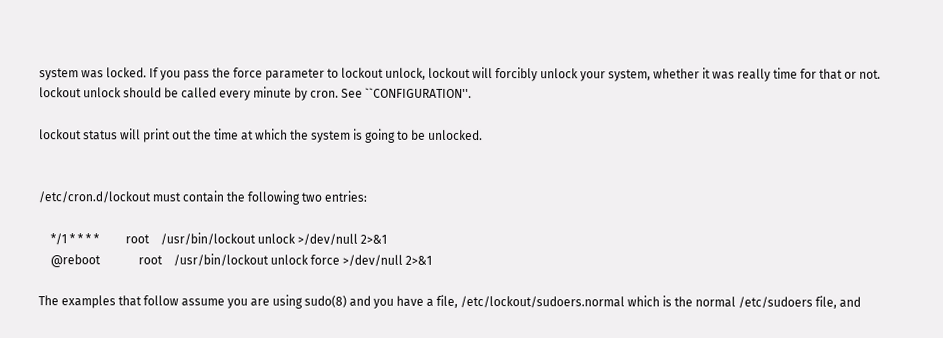system was locked. If you pass the force parameter to lockout unlock, lockout will forcibly unlock your system, whether it was really time for that or not. lockout unlock should be called every minute by cron. See ``CONFIGURATION''.

lockout status will print out the time at which the system is going to be unlocked.


/etc/cron.d/lockout must contain the following two entries:

    */1 * * * *         root    /usr/bin/lockout unlock >/dev/null 2>&1
    @reboot             root    /usr/bin/lockout unlock force >/dev/null 2>&1

The examples that follow assume you are using sudo(8) and you have a file, /etc/lockout/sudoers.normal which is the normal /etc/sudoers file, and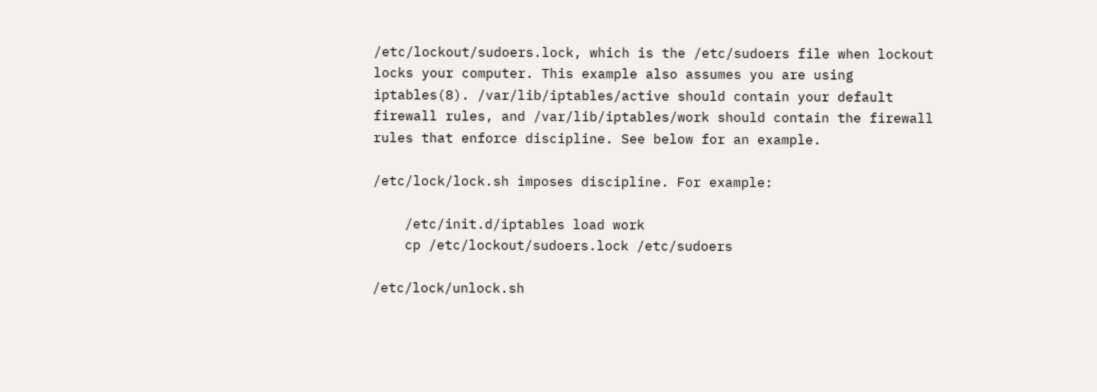/etc/lockout/sudoers.lock, which is the /etc/sudoers file when lockout locks your computer. This example also assumes you are using iptables(8). /var/lib/iptables/active should contain your default firewall rules, and /var/lib/iptables/work should contain the firewall rules that enforce discipline. See below for an example.

/etc/lock/lock.sh imposes discipline. For example:

    /etc/init.d/iptables load work
    cp /etc/lockout/sudoers.lock /etc/sudoers

/etc/lock/unlock.sh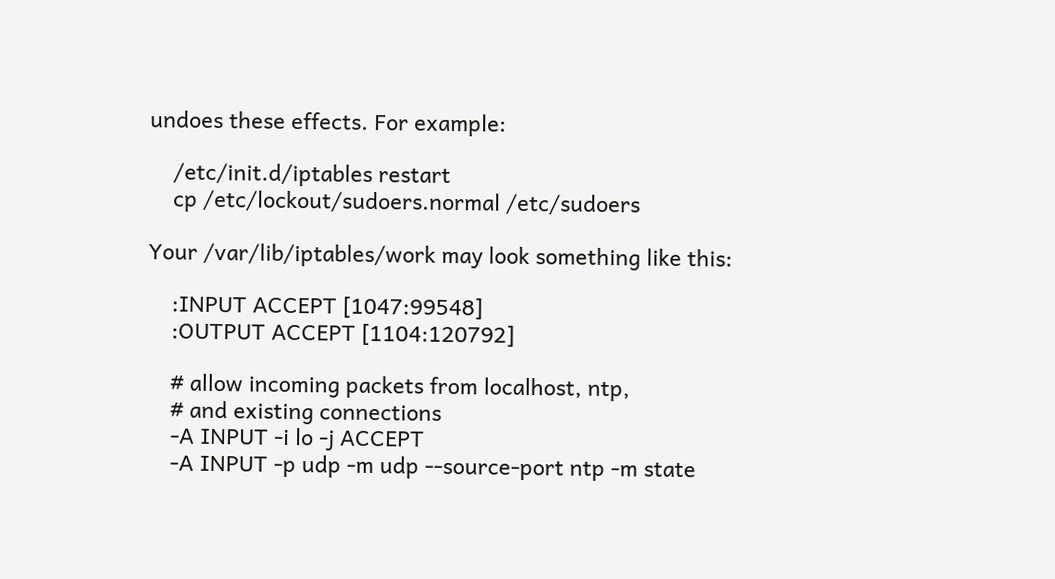undoes these effects. For example:

    /etc/init.d/iptables restart
    cp /etc/lockout/sudoers.normal /etc/sudoers

Your /var/lib/iptables/work may look something like this:

    :INPUT ACCEPT [1047:99548]
    :OUTPUT ACCEPT [1104:120792]

    # allow incoming packets from localhost, ntp,
    # and existing connections
    -A INPUT -i lo -j ACCEPT
    -A INPUT -p udp -m udp --source-port ntp -m state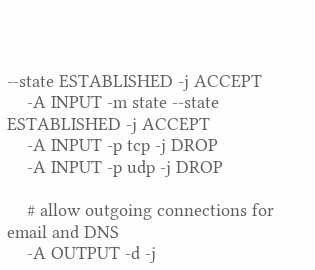--state ESTABLISHED -j ACCEPT
    -A INPUT -m state --state ESTABLISHED -j ACCEPT
    -A INPUT -p tcp -j DROP
    -A INPUT -p udp -j DROP

    # allow outgoing connections for email and DNS
    -A OUTPUT -d -j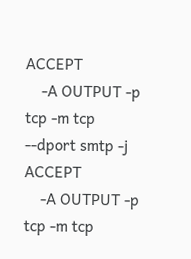ACCEPT
    -A OUTPUT -p tcp -m tcp --dport smtp -j ACCEPT
    -A OUTPUT -p tcp -m tcp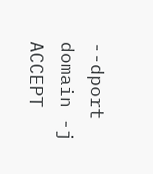--dport domain -j ACCEPT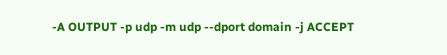-A OUTPUT -p udp -m udp --dport domain -j ACCEPT